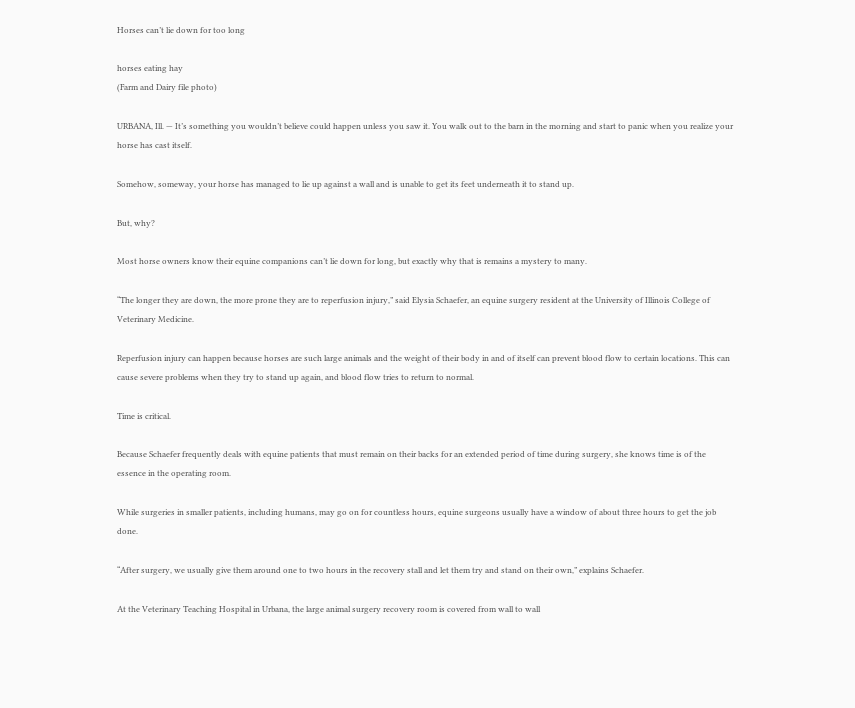Horses can’t lie down for too long

horses eating hay
(Farm and Dairy file photo)

URBANA, Ill. — It’s something you wouldn’t believe could happen unless you saw it. You walk out to the barn in the morning and start to panic when you realize your horse has cast itself.

Somehow, someway, your horse has managed to lie up against a wall and is unable to get its feet underneath it to stand up.

But, why?

Most horse owners know their equine companions can’t lie down for long, but exactly why that is remains a mystery to many.

“The longer they are down, the more prone they are to reperfusion injury,” said Elysia Schaefer, an equine surgery resident at the University of Illinois College of Veterinary Medicine.

Reperfusion injury can happen because horses are such large animals and the weight of their body in and of itself can prevent blood flow to certain locations. This can cause severe problems when they try to stand up again, and blood flow tries to return to normal.

Time is critical.

Because Schaefer frequently deals with equine patients that must remain on their backs for an extended period of time during surgery, she knows time is of the essence in the operating room.

While surgeries in smaller patients, including humans, may go on for countless hours, equine surgeons usually have a window of about three hours to get the job done.

“After surgery, we usually give them around one to two hours in the recovery stall and let them try and stand on their own,” explains Schaefer.

At the Veterinary Teaching Hospital in Urbana, the large animal surgery recovery room is covered from wall to wall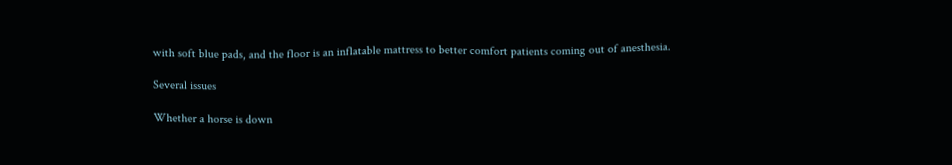with soft blue pads, and the floor is an inflatable mattress to better comfort patients coming out of anesthesia.

Several issues

Whether a horse is down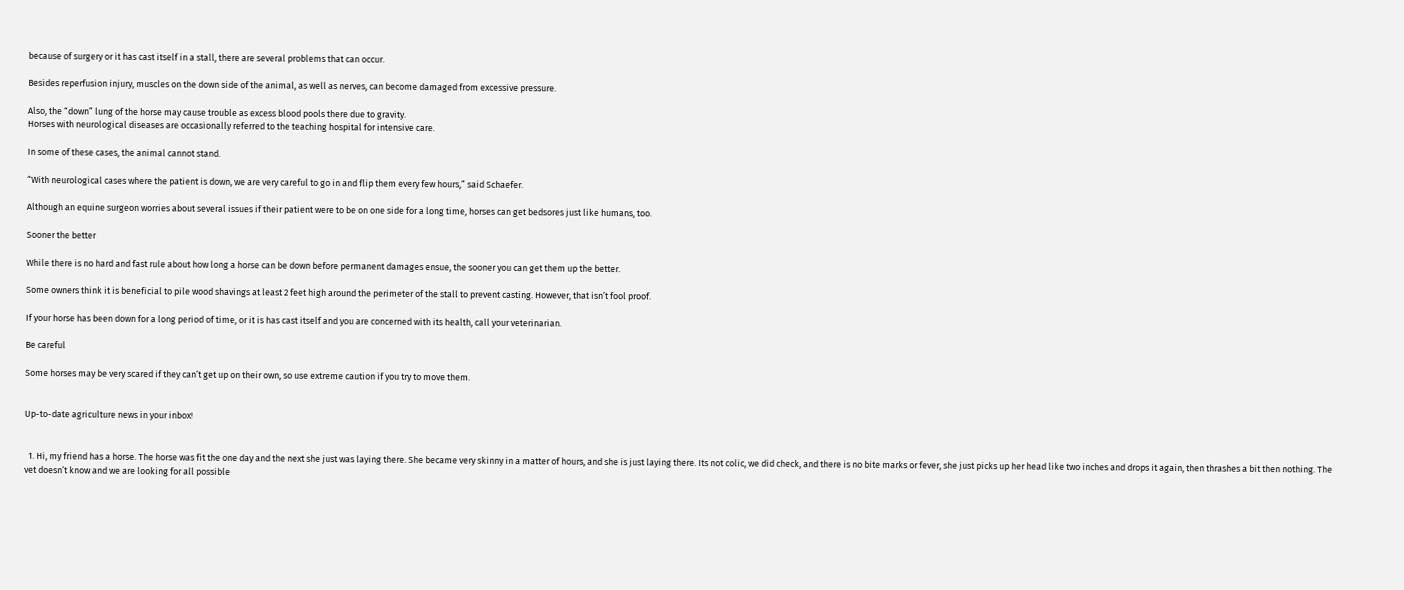because of surgery or it has cast itself in a stall, there are several problems that can occur.

Besides reperfusion injury, muscles on the down side of the animal, as well as nerves, can become damaged from excessive pressure.

Also, the “down” lung of the horse may cause trouble as excess blood pools there due to gravity.
Horses with neurological diseases are occasionally referred to the teaching hospital for intensive care.

In some of these cases, the animal cannot stand.

“With neurological cases where the patient is down, we are very careful to go in and flip them every few hours,” said Schaefer.

Although an equine surgeon worries about several issues if their patient were to be on one side for a long time, horses can get bedsores just like humans, too.

Sooner the better

While there is no hard and fast rule about how long a horse can be down before permanent damages ensue, the sooner you can get them up the better.

Some owners think it is beneficial to pile wood shavings at least 2 feet high around the perimeter of the stall to prevent casting. However, that isn’t fool proof.

If your horse has been down for a long period of time, or it is has cast itself and you are concerned with its health, call your veterinarian.

Be careful

Some horses may be very scared if they can’t get up on their own, so use extreme caution if you try to move them.


Up-to-date agriculture news in your inbox!


  1. Hi, my friend has a horse. The horse was fit the one day and the next she just was laying there. She became very skinny in a matter of hours, and she is just laying there. Its not colic, we did check, and there is no bite marks or fever, she just picks up her head like two inches and drops it again, then thrashes a bit then nothing. The vet doesn’t know and we are looking for all possible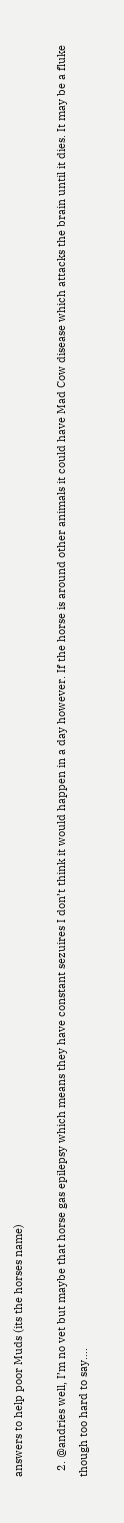answers to help poor Muds (its the horses name)

  2. @andries well, I’m no vet but maybe that horse gas epilepsy which means they have constant sezuires I don’t think it would happen in a day however. If the horse is around other animals it could have Mad Cow disease which attacks the brain until it dies. It may be a fluke though too hard to say….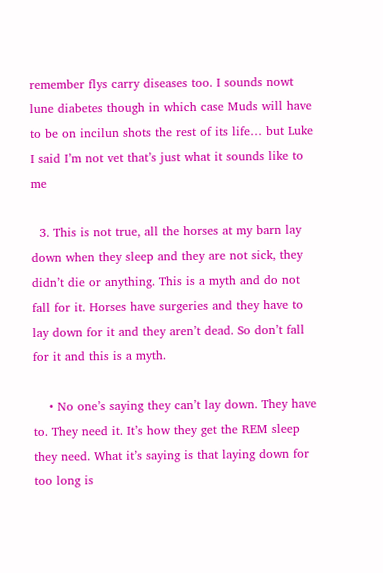remember flys carry diseases too. I sounds nowt lune diabetes though in which case Muds will have to be on incilun shots the rest of its life… but Luke I said I’m not vet that’s just what it sounds like to me

  3. This is not true, all the horses at my barn lay down when they sleep and they are not sick, they didn’t die or anything. This is a myth and do not fall for it. Horses have surgeries and they have to lay down for it and they aren’t dead. So don’t fall for it and this is a myth.

    • No one’s saying they can’t lay down. They have to. They need it. It’s how they get the REM sleep they need. What it’s saying is that laying down for too long is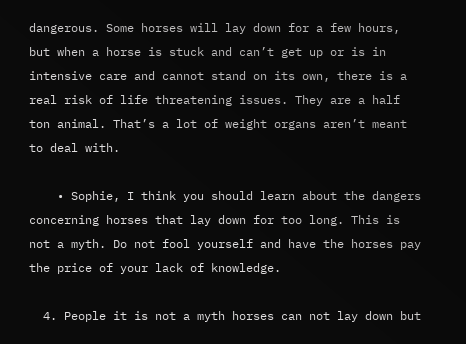dangerous. Some horses will lay down for a few hours, but when a horse is stuck and can’t get up or is in intensive care and cannot stand on its own, there is a real risk of life threatening issues. They are a half ton animal. That’s a lot of weight organs aren’t meant to deal with.

    • Sophie, I think you should learn about the dangers concerning horses that lay down for too long. This is not a myth. Do not fool yourself and have the horses pay the price of your lack of knowledge.

  4. People it is not a myth horses can not lay down but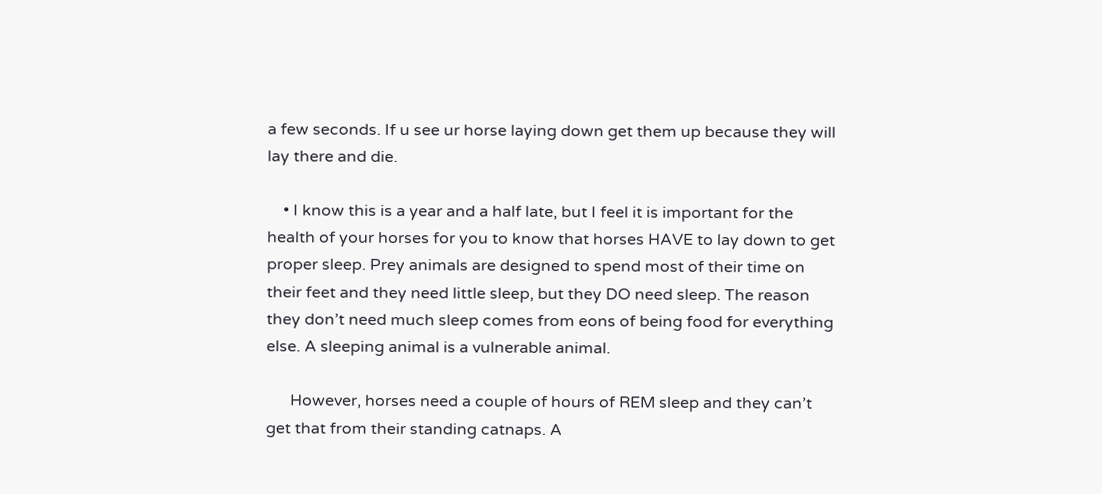a few seconds. If u see ur horse laying down get them up because they will lay there and die.

    • I know this is a year and a half late, but I feel it is important for the health of your horses for you to know that horses HAVE to lay down to get proper sleep. Prey animals are designed to spend most of their time on their feet and they need little sleep, but they DO need sleep. The reason they don’t need much sleep comes from eons of being food for everything else. A sleeping animal is a vulnerable animal.

      However, horses need a couple of hours of REM sleep and they can’t get that from their standing catnaps. A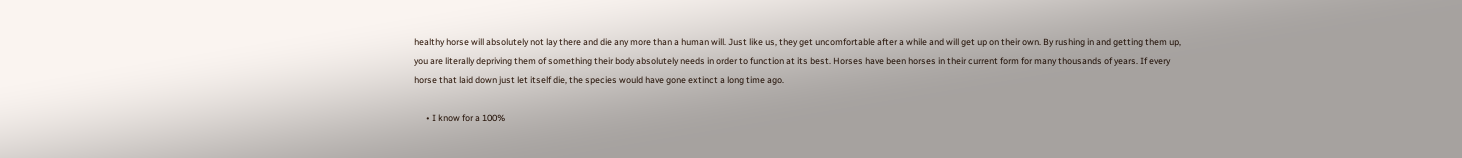healthy horse will absolutely not lay there and die any more than a human will. Just like us, they get uncomfortable after a while and will get up on their own. By rushing in and getting them up, you are literally depriving them of something their body absolutely needs in order to function at its best. Horses have been horses in their current form for many thousands of years. If every horse that laid down just let itself die, the species would have gone extinct a long time ago.

      • I know for a 100%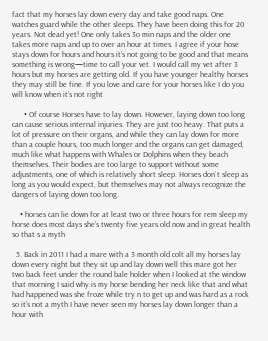fact that my horses lay down every day and take good naps. One watches guard while the other sleeps. They have been doing this for 20 years. Not dead yet! One only takes 3o min naps and the older one takes more naps and up to over an hour at times. I agree if your hose stays down for hours and hours it’s not going to be good and that means something is wrong—time to call your vet. I would call my vet after 3 hours but my horses are getting old. If you have younger healthy horses they may still be fine. If you love and care for your horses like I do you will know when it’s not right

      • Of course Horses have to lay down. However, laying down too long can cause serious internal injuries. They are just too heavy. That puts a lot of pressure on their organs, and while they can lay down for more than a couple hours, too much longer and the organs can get damaged, much like what happens with Whales or Dolphins when they beach themselves. Their bodies are too large to support without some adjustments, one of which is relatively short sleep. Horses don`t sleep as long as you would expect, but themselves may not always recognize the dangers of laying down too long.

    • horses can lie down for at least two or three hours for rem sleep my horse does most days she’s twenty five years old now and in great health so that s a myth

  5. Back in 2011 I had a mare with a 3 month old colt all my horses lay down every night but they sit up and lay down well this mare got her two back feet under the round bale holder when I looked at the window that morning I said why is my horse bending her neck like that and what had happened was she froze while try n to get up and was hard as a rock so it’s not a myth I have never seen my horses lay down longer than a hour with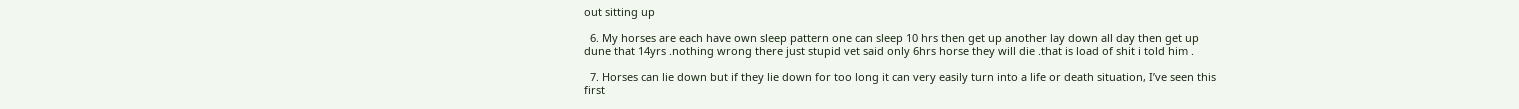out sitting up

  6. My horses are each have own sleep pattern one can sleep 10 hrs then get up another lay down all day then get up dune that 14yrs .nothing wrong there just stupid vet said only 6hrs horse they will die .that is load of shit i told him .

  7. Horses can lie down but if they lie down for too long it can very easily turn into a life or death situation, I’ve seen this first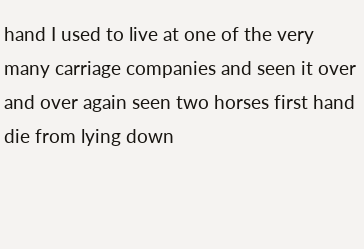hand I used to live at one of the very many carriage companies and seen it over and over again seen two horses first hand die from lying down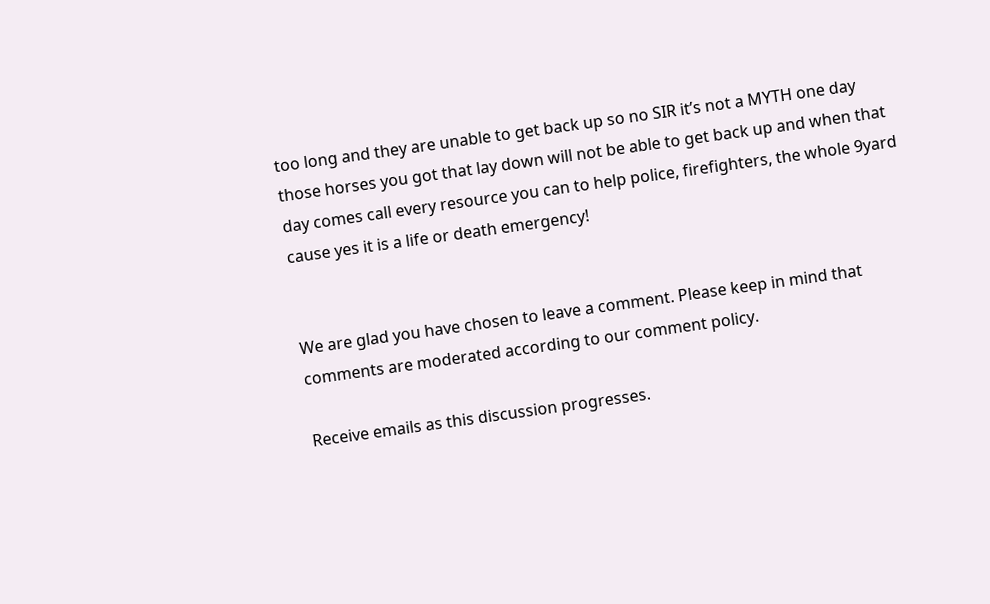too long and they are unable to get back up so no SIR it’s not a MYTH one day those horses you got that lay down will not be able to get back up and when that day comes call every resource you can to help police, firefighters, the whole 9yard cause yes it is a life or death emergency!


We are glad you have chosen to leave a comment. Please keep in mind that comments are moderated according to our comment policy.

Receive emails as this discussion progresses.